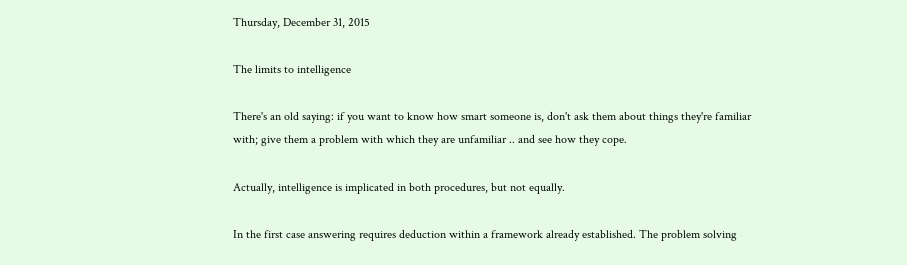Thursday, December 31, 2015

The limits to intelligence

There's an old saying: if you want to know how smart someone is, don't ask them about things they're familiar with; give them a problem with which they are unfamiliar .. and see how they cope.

Actually, intelligence is implicated in both procedures, but not equally.

In the first case answering requires deduction within a framework already established. The problem solving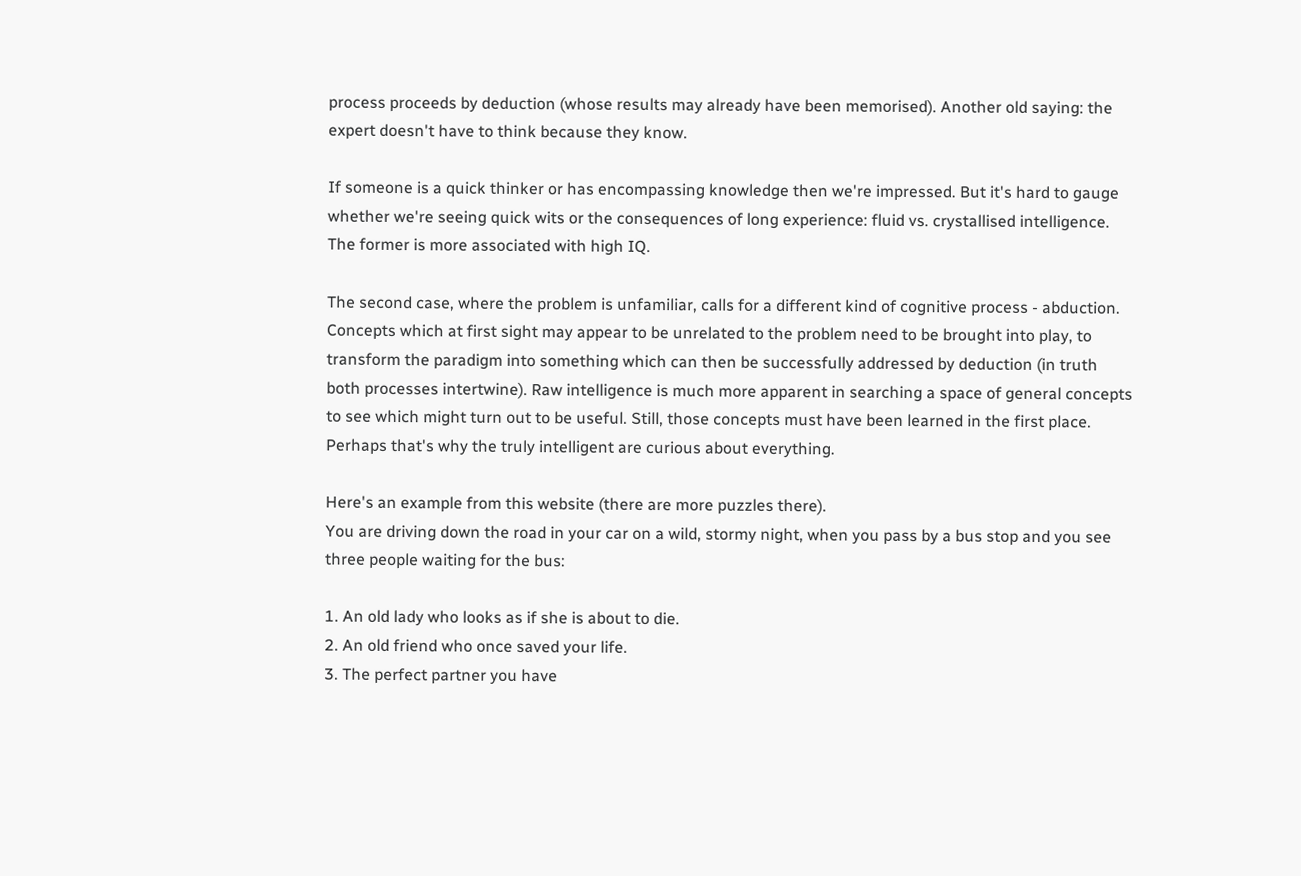process proceeds by deduction (whose results may already have been memorised). Another old saying: the expert doesn't have to think because they know.

If someone is a quick thinker or has encompassing knowledge then we're impressed. But it's hard to gauge whether we're seeing quick wits or the consequences of long experience: fluid vs. crystallised intelligence. The former is more associated with high IQ.

The second case, where the problem is unfamiliar, calls for a different kind of cognitive process - abduction. Concepts which at first sight may appear to be unrelated to the problem need to be brought into play, to transform the paradigm into something which can then be successfully addressed by deduction (in truth both processes intertwine). Raw intelligence is much more apparent in searching a space of general concepts to see which might turn out to be useful. Still, those concepts must have been learned in the first place. Perhaps that's why the truly intelligent are curious about everything.

Here's an example from this website (there are more puzzles there).
You are driving down the road in your car on a wild, stormy night, when you pass by a bus stop and you see three people waiting for the bus:

1. An old lady who looks as if she is about to die.
2. An old friend who once saved your life.
3. The perfect partner you have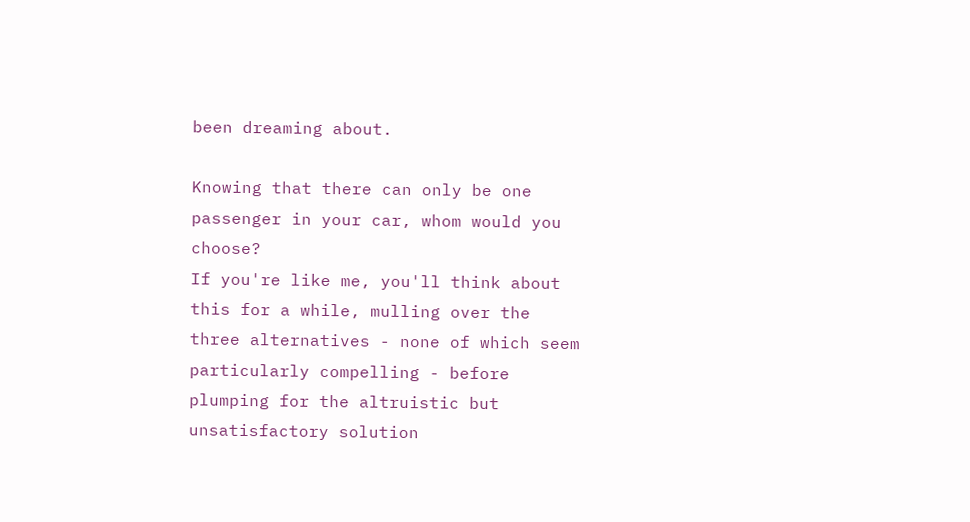been dreaming about.

Knowing that there can only be one passenger in your car, whom would you choose?
If you're like me, you'll think about this for a while, mulling over the three alternatives - none of which seem particularly compelling - before plumping for the altruistic but unsatisfactory solution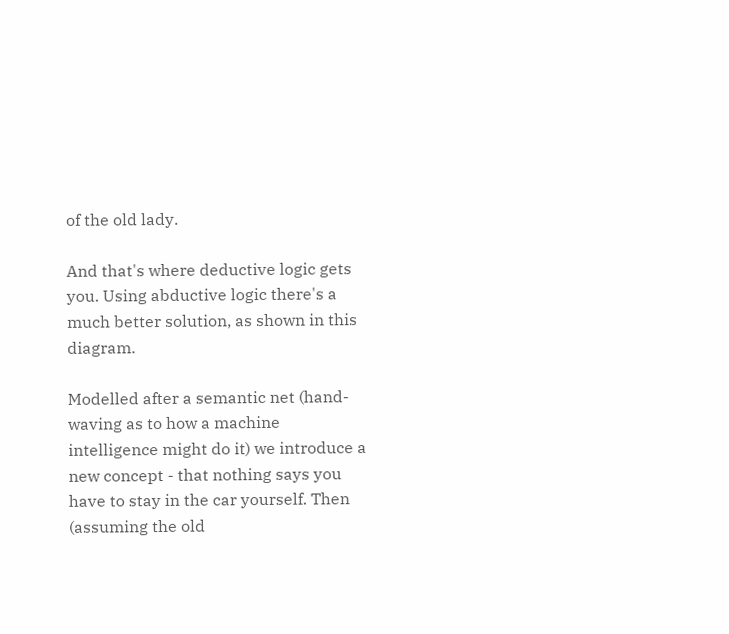of the old lady.

And that's where deductive logic gets you. Using abductive logic there's a much better solution, as shown in this diagram.

Modelled after a semantic net (hand-waving as to how a machine intelligence might do it) we introduce a new concept - that nothing says you have to stay in the car yourself. Then (assuming the old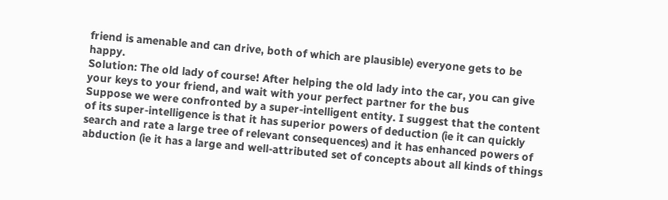friend is amenable and can drive, both of which are plausible) everyone gets to be happy.
Solution: The old lady of course! After helping the old lady into the car, you can give your keys to your friend, and wait with your perfect partner for the bus
Suppose we were confronted by a super-intelligent entity. I suggest that the content of its super-intelligence is that it has superior powers of deduction (ie it can quickly search and rate a large tree of relevant consequences) and it has enhanced powers of abduction (ie it has a large and well-attributed set of concepts about all kinds of things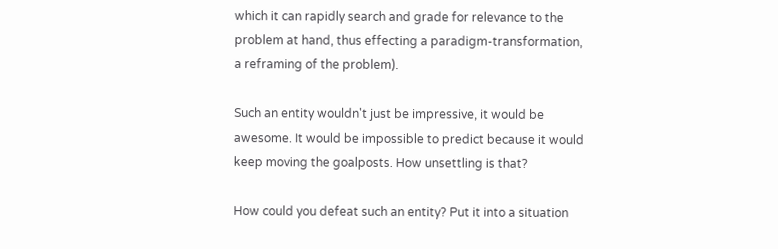which it can rapidly search and grade for relevance to the problem at hand, thus effecting a paradigm-transformation, a reframing of the problem).

Such an entity wouldn't just be impressive, it would be awesome. It would be impossible to predict because it would keep moving the goalposts. How unsettling is that?

How could you defeat such an entity? Put it into a situation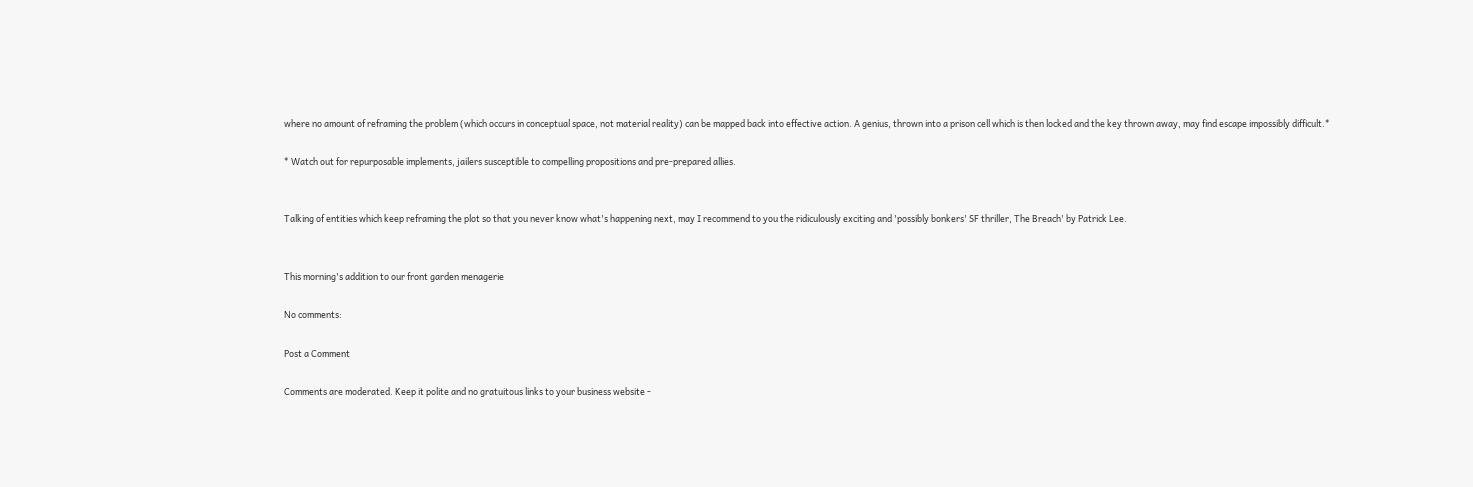where no amount of reframing the problem (which occurs in conceptual space, not material reality) can be mapped back into effective action. A genius, thrown into a prison cell which is then locked and the key thrown away, may find escape impossibly difficult.*

* Watch out for repurposable implements, jailers susceptible to compelling propositions and pre-prepared allies.


Talking of entities which keep reframing the plot so that you never know what's happening next, may I recommend to you the ridiculously exciting and 'possibly bonkers' SF thriller, The Breach' by Patrick Lee.


This morning's addition to our front garden menagerie

No comments:

Post a Comment

Comments are moderated. Keep it polite and no gratuitous links to your business website -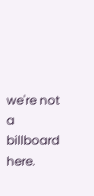we're not a billboard here.